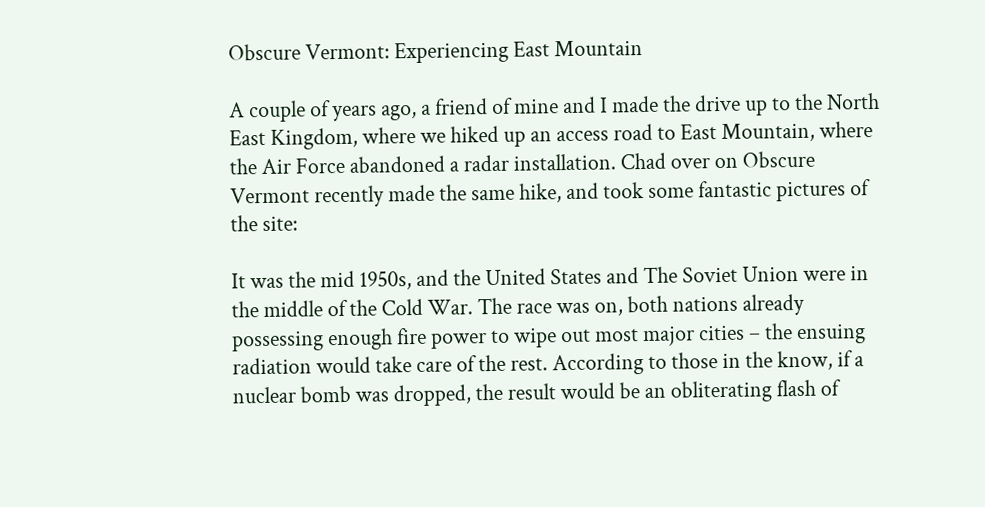Obscure Vermont: Experiencing East Mountain

A couple of years ago, a friend of mine and I made the drive up to the North East Kingdom, where we hiked up an access road to East Mountain, where the Air Force abandoned a radar installation. Chad over on Obscure Vermont recently made the same hike, and took some fantastic pictures of the site:

It was the mid 1950s, and the United States and The Soviet Union were in the middle of the Cold War. The race was on, both nations already possessing enough fire power to wipe out most major cities – the ensuing radiation would take care of the rest. According to those in the know, if a nuclear bomb was dropped, the result would be an obliterating flash of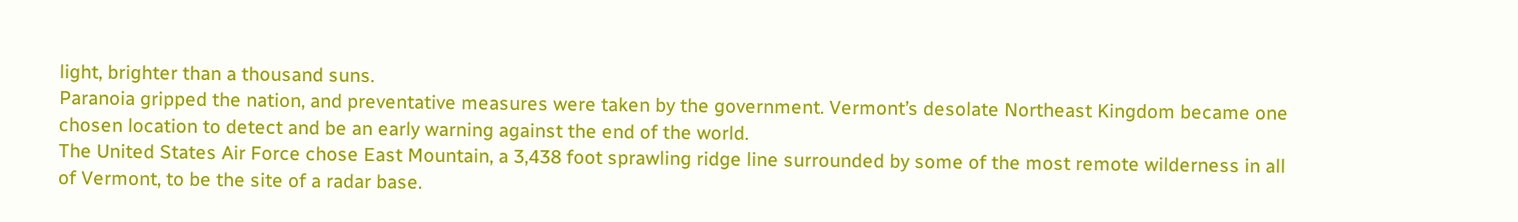light, brighter than a thousand suns.
Paranoia gripped the nation, and preventative measures were taken by the government. Vermont’s desolate Northeast Kingdom became one chosen location to detect and be an early warning against the end of the world.
The United States Air Force chose East Mountain, a 3,438 foot sprawling ridge line surrounded by some of the most remote wilderness in all of Vermont, to be the site of a radar base.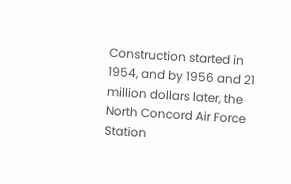Construction started in 1954, and by 1956 and 21 million dollars later, the North Concord Air Force Station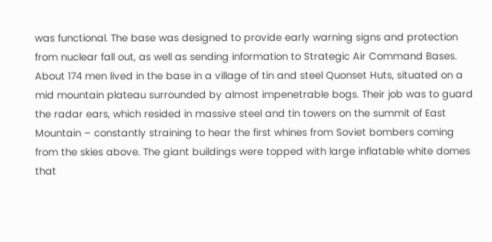was functional. The base was designed to provide early warning signs and protection from nuclear fall out, as well as sending information to Strategic Air Command Bases.
About 174 men lived in the base in a village of tin and steel Quonset Huts, situated on a mid mountain plateau surrounded by almost impenetrable bogs. Their job was to guard the radar ears, which resided in massive steel and tin towers on the summit of East Mountain – constantly straining to hear the first whines from Soviet bombers coming from the skies above. The giant buildings were topped with large inflatable white domes that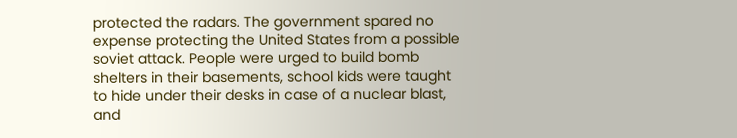protected the radars. The government spared no expense protecting the United States from a possible soviet attack. People were urged to build bomb shelters in their basements, school kids were taught to hide under their desks in case of a nuclear blast, and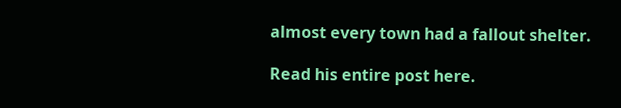almost every town had a fallout shelter.

Read his entire post here.